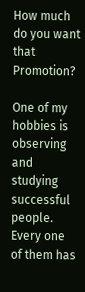How much do you want that Promotion?

One of my hobbies is observing and studying successful people. Every one of them has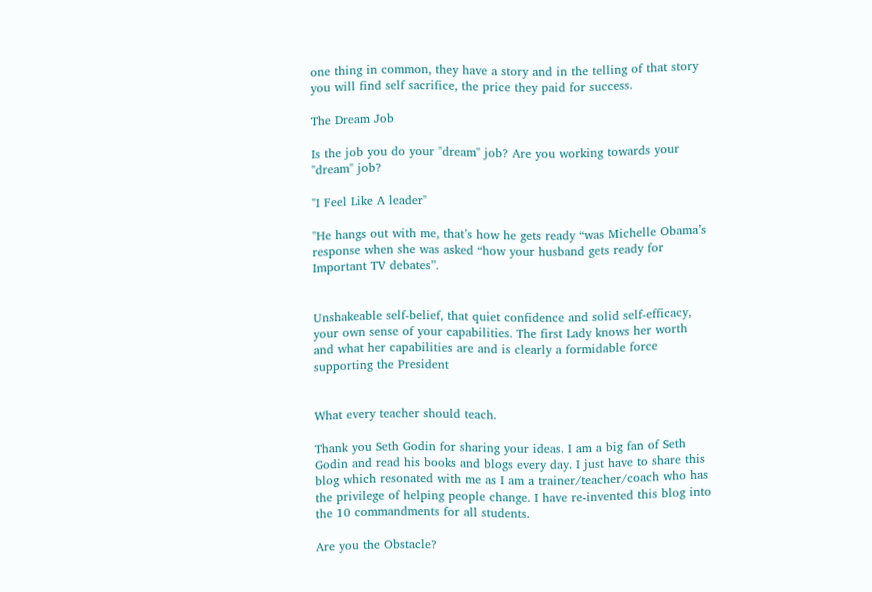one thing in common, they have a story and in the telling of that story you will find self sacrifice, the price they paid for success.

The Dream Job

Is the job you do your "dream" job? Are you working towards your "dream" job?

"I Feel Like A leader"

"He hangs out with me, that’s how he gets ready “was Michelle Obama’s response when she was asked “how your husband gets ready for Important TV debates”.


Unshakeable self-belief, that quiet confidence and solid self-efficacy, your own sense of your capabilities. The first Lady knows her worth and what her capabilities are and is clearly a formidable force supporting the President


What every teacher should teach.

Thank you Seth Godin for sharing your ideas. I am a big fan of Seth Godin and read his books and blogs every day. I just have to share this blog which resonated with me as I am a trainer/teacher/coach who has the privilege of helping people change. I have re-invented this blog into the 10 commandments for all students.

Are you the Obstacle?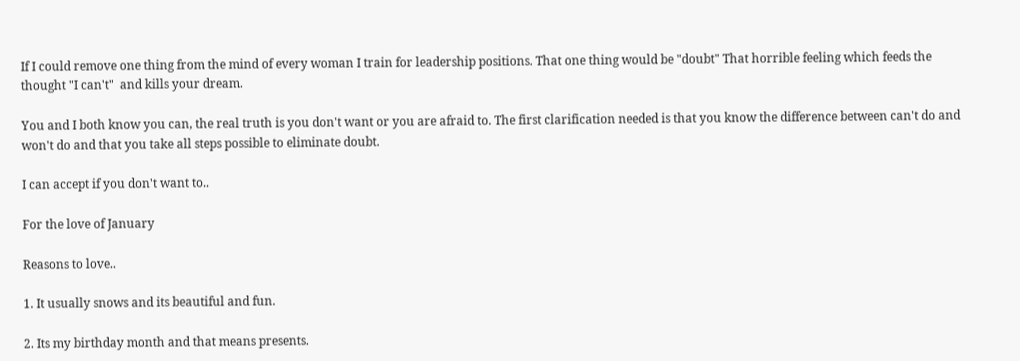If I could remove one thing from the mind of every woman I train for leadership positions. That one thing would be "doubt" That horrible feeling which feeds the thought "I can't"  and kills your dream.

You and I both know you can, the real truth is you don't want or you are afraid to. The first clarification needed is that you know the difference between can't do and won't do and that you take all steps possible to eliminate doubt.

I can accept if you don't want to..

For the love of January

Reasons to love..

1. It usually snows and its beautiful and fun.

2. Its my birthday month and that means presents.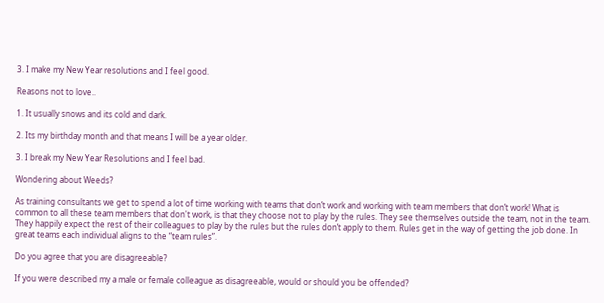3. I make my New Year resolutions and I feel good.

Reasons not to love..

1. It usually snows and its cold and dark.

2. Its my birthday month and that means I will be a year older.

3. I break my New Year Resolutions and I feel bad.

Wondering about Weeds?

As training consultants we get to spend a lot of time working with teams that don’t work and working with team members that don’t work! What is common to all these team members that don't work, is that they choose not to play by the rules. They see themselves outside the team, not in the team. They happily expect the rest of their colleagues to play by the rules but the rules don’t apply to them. Rules get in the way of getting the job done. In great teams each individual aligns to the “team rules”.

Do you agree that you are disagreeable?

If you were described my a male or female colleague as disagreeable, would or should you be offended?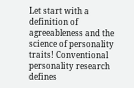Let start with a definition of agreeableness and the science of personality traits! Conventional personality research defines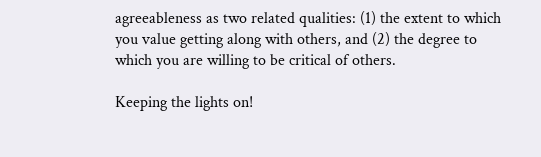agreeableness as two related qualities: (1) the extent to which you value getting along with others, and (2) the degree to which you are willing to be critical of others.

Keeping the lights on!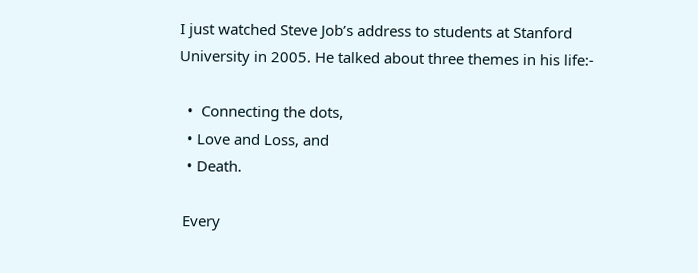I just watched Steve Job’s address to students at Stanford University in 2005. He talked about three themes in his life:-

  •  Connecting the dots,
  • Love and Loss, and
  • Death.

 Every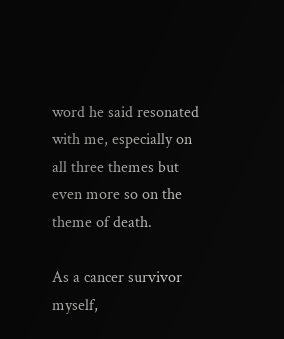word he said resonated with me, especially on all three themes but even more so on the theme of death.

As a cancer survivor myself,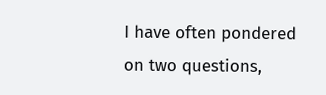I have often pondered on two questions,